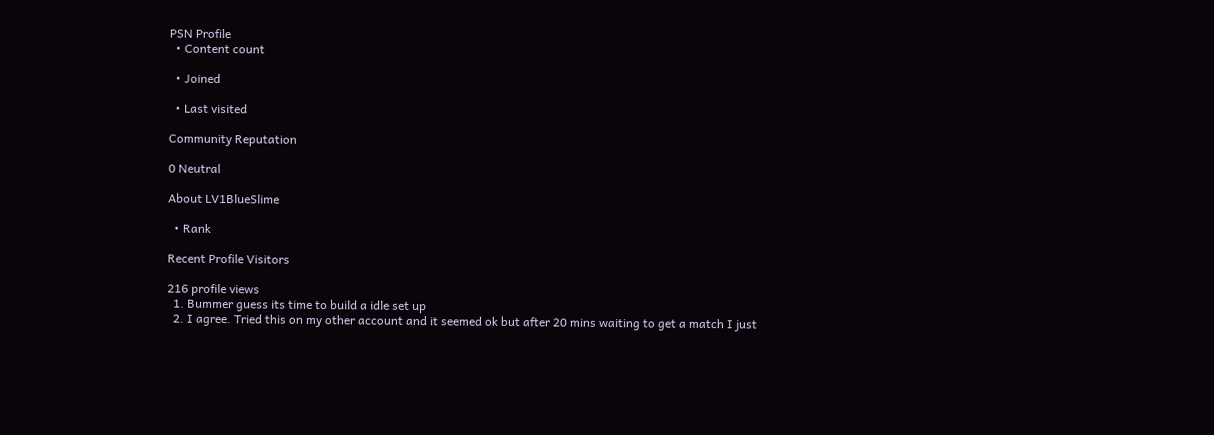PSN Profile
  • Content count

  • Joined

  • Last visited

Community Reputation

0 Neutral

About LV1BlueSlime

  • Rank

Recent Profile Visitors

216 profile views
  1. Bummer guess its time to build a idle set up
  2. I agree. Tried this on my other account and it seemed ok but after 20 mins waiting to get a match I just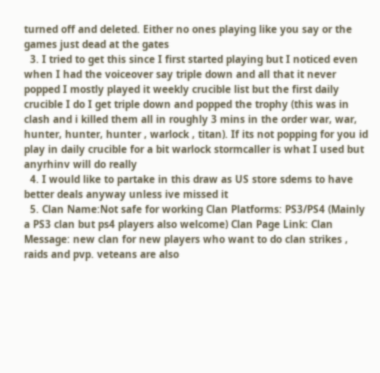turned off and deleted. Either no ones playing like you say or the games just dead at the gates
  3. I tried to get this since I first started playing but I noticed even when I had the voiceover say triple down and all that it never popped I mostly played it weekly crucible list but the first daily crucible I do I get triple down and popped the trophy (this was in clash and i killed them all in roughly 3 mins in the order war, war, hunter, hunter, hunter , warlock , titan). If its not popping for you id play in daily crucible for a bit warlock stormcaller is what I used but anyrhinv will do really
  4. I would like to partake in this draw as US store sdems to have better deals anyway unless ive missed it
  5. Clan Name:Not safe for working Clan Platforms: PS3/PS4 (Mainly a PS3 clan but ps4 players also welcome) Clan Page Link: Clan Message: new clan for new players who want to do clan strikes , raids and pvp. veteans are also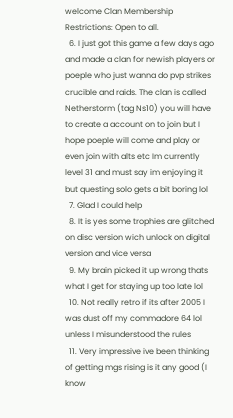welcome Clan Membership Restrictions: Open to all.
  6. I just got this game a few days ago and made a clan for newish players or poeple who just wanna do pvp strikes crucible and raids. The clan is called Netherstorm (tag Ns10) you will have to create a account on to join but I hope poeple will come and play or even join with alts etc Im currently level 31 and must say im enjoying it but questing solo gets a bit boring lol
  7. Glad I could help
  8. It is yes some trophies are glitched on disc version wich unlock on digital version and vice versa
  9. My brain picked it up wrong thats what I get for staying up too late lol
  10. Not really retro if its after 2005 I was dust off my commadore 64 lol unless I misunderstood the rules
  11. Very impressive ive been thinking of getting mgs rising is it any good (I know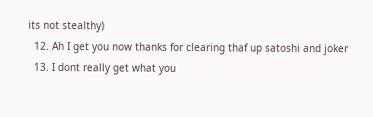its not stealthy)
  12. Ah I get you now thanks for clearing thaf up satoshi and joker
  13. I dont really get what you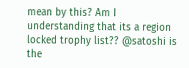mean by this? Am I understanding that its a region locked trophy list?? @satoshi is the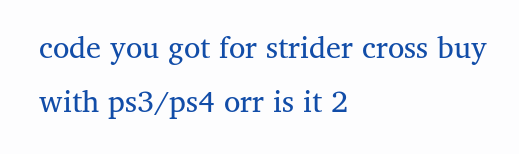code you got for strider cross buy with ps3/ps4 orr is it 2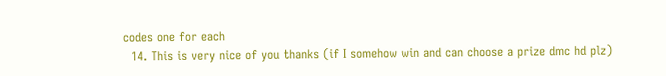codes one for each
  14. This is very nice of you thanks (if I somehow win and can choose a prize dmc hd plz)